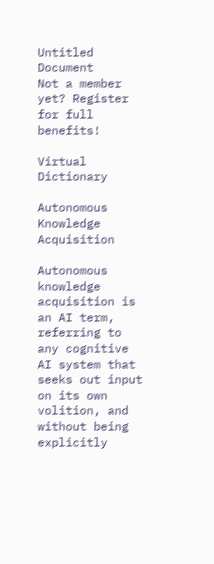Untitled Document
Not a member yet? Register for full benefits!

Virtual Dictionary

Autonomous Knowledge Acquisition

Autonomous knowledge acquisition is an AI term, referring to any cognitive AI system that seeks out input on its own volition, and without being explicitly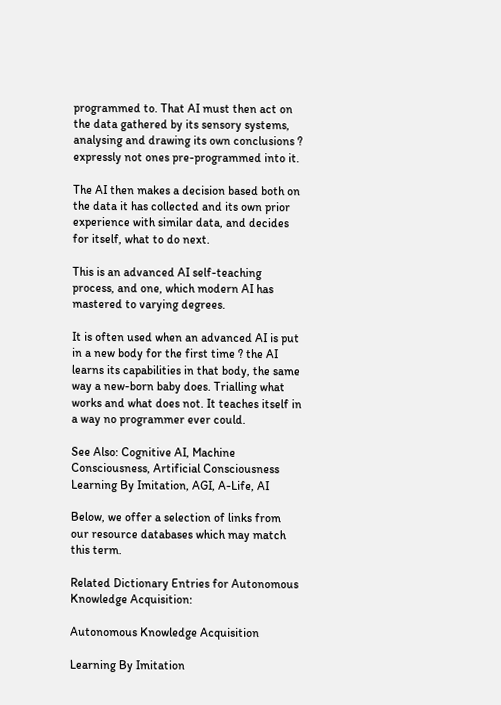programmed to. That AI must then act on the data gathered by its sensory systems, analysing and drawing its own conclusions ? expressly not ones pre-programmed into it.

The AI then makes a decision based both on the data it has collected and its own prior experience with similar data, and decides for itself, what to do next.

This is an advanced AI self-teaching process, and one, which modern AI has mastered to varying degrees.

It is often used when an advanced AI is put in a new body for the first time ? the AI learns its capabilities in that body, the same way a new-born baby does. Trialling what works and what does not. It teaches itself in a way no programmer ever could.

See Also: Cognitive AI, Machine Consciousness, Artificial Consciousness Learning By Imitation, AGI, A-Life, AI

Below, we offer a selection of links from our resource databases which may match this term.

Related Dictionary Entries for Autonomous Knowledge Acquisition:

Autonomous Knowledge Acquisition

Learning By Imitation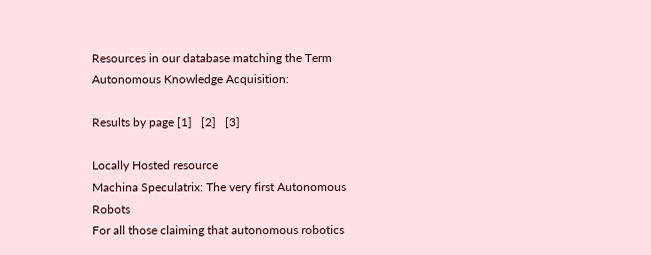Resources in our database matching the Term Autonomous Knowledge Acquisition:

Results by page [1]   [2]   [3]

Locally Hosted resource
Machina Speculatrix: The very first Autonomous Robots
For all those claiming that autonomous robotics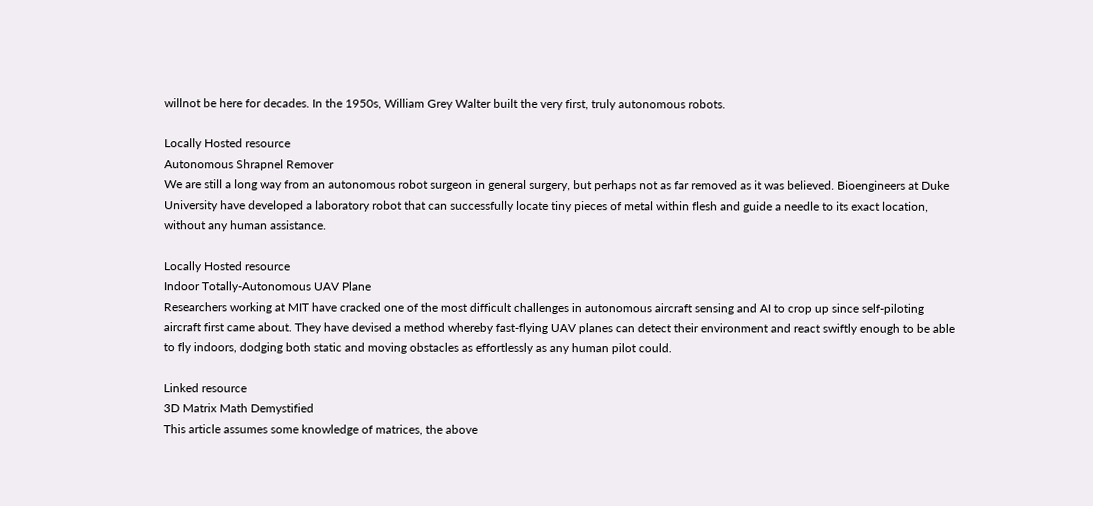willnot be here for decades. In the 1950s, William Grey Walter built the very first, truly autonomous robots.

Locally Hosted resource
Autonomous Shrapnel Remover
We are still a long way from an autonomous robot surgeon in general surgery, but perhaps not as far removed as it was believed. Bioengineers at Duke University have developed a laboratory robot that can successfully locate tiny pieces of metal within flesh and guide a needle to its exact location, without any human assistance.

Locally Hosted resource
Indoor Totally-Autonomous UAV Plane
Researchers working at MIT have cracked one of the most difficult challenges in autonomous aircraft sensing and AI to crop up since self-piloting aircraft first came about. They have devised a method whereby fast-flying UAV planes can detect their environment and react swiftly enough to be able to fly indoors, dodging both static and moving obstacles as effortlessly as any human pilot could.

Linked resource
3D Matrix Math Demystified
This article assumes some knowledge of matrices, the above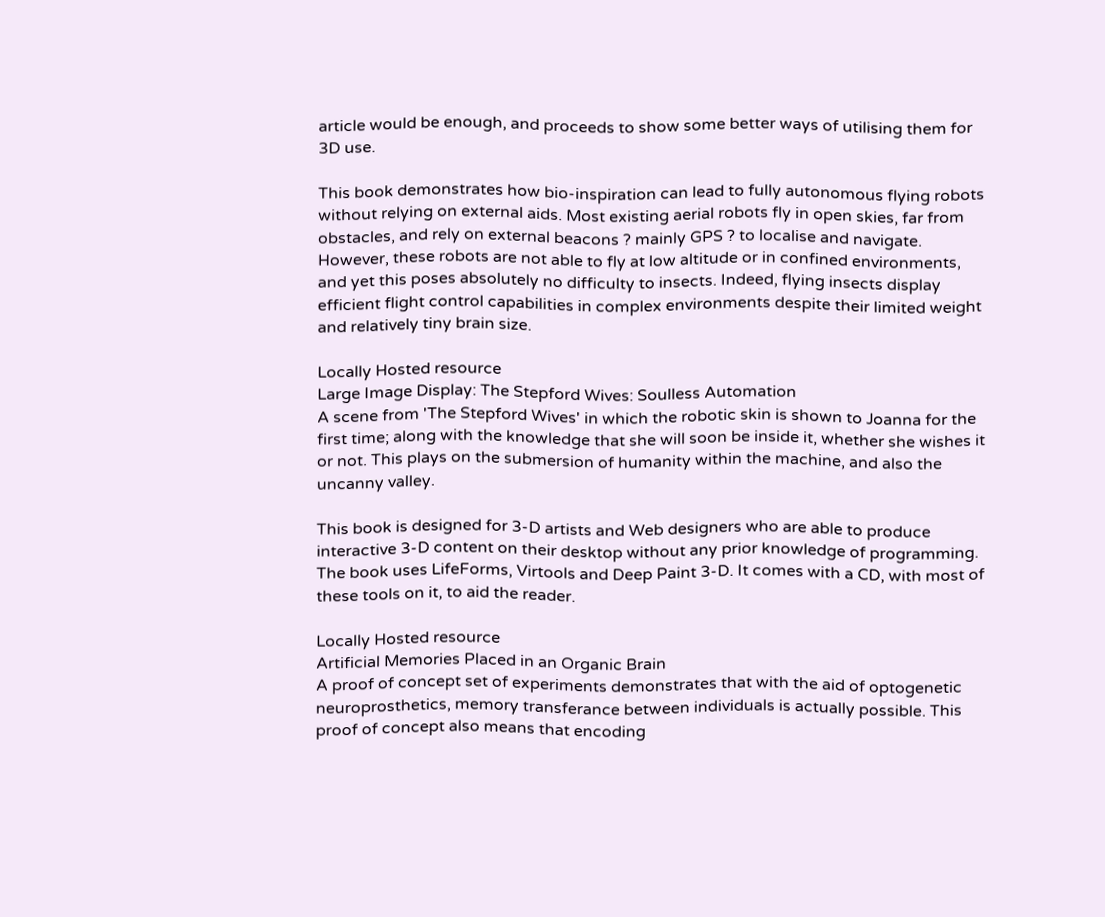article would be enough, and proceeds to show some better ways of utilising them for 3D use.

This book demonstrates how bio-inspiration can lead to fully autonomous flying robots without relying on external aids. Most existing aerial robots fly in open skies, far from obstacles, and rely on external beacons ? mainly GPS ? to localise and navigate. However, these robots are not able to fly at low altitude or in confined environments, and yet this poses absolutely no difficulty to insects. Indeed, flying insects display efficient flight control capabilities in complex environments despite their limited weight and relatively tiny brain size.

Locally Hosted resource
Large Image Display: The Stepford Wives: Soulless Automation
A scene from 'The Stepford Wives' in which the robotic skin is shown to Joanna for the first time; along with the knowledge that she will soon be inside it, whether she wishes it or not. This plays on the submersion of humanity within the machine, and also the uncanny valley.

This book is designed for 3-D artists and Web designers who are able to produce interactive 3-D content on their desktop without any prior knowledge of programming. The book uses LifeForms, Virtools and Deep Paint 3-D. It comes with a CD, with most of these tools on it, to aid the reader.

Locally Hosted resource
Artificial Memories Placed in an Organic Brain
A proof of concept set of experiments demonstrates that with the aid of optogenetic neuroprosthetics, memory transferance between individuals is actually possible. This proof of concept also means that encoding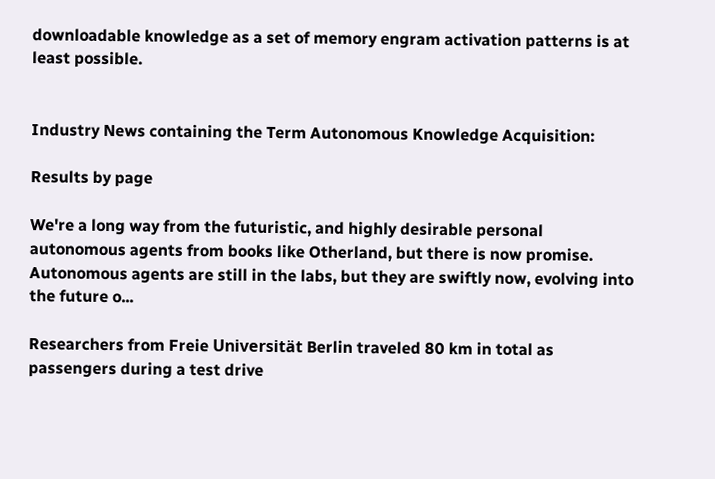downloadable knowledge as a set of memory engram activation patterns is at least possible.


Industry News containing the Term Autonomous Knowledge Acquisition:

Results by page

We're a long way from the futuristic, and highly desirable personal autonomous agents from books like Otherland, but there is now promise. Autonomous agents are still in the labs, but they are swiftly now, evolving into the future o...

Researchers from Freie Universität Berlin traveled 80 km in total as passengers during a test drive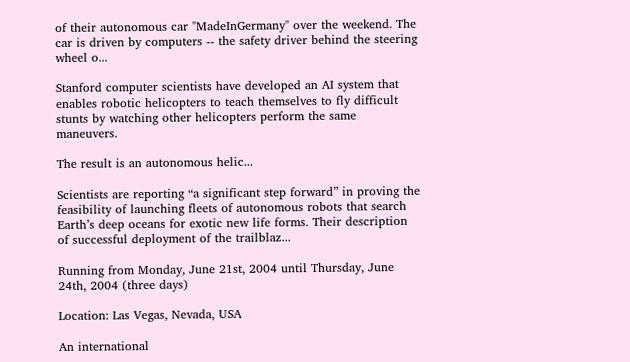of their autonomous car "MadeInGermany" over the weekend. The car is driven by computers -- the safety driver behind the steering wheel o...

Stanford computer scientists have developed an AI system that enables robotic helicopters to teach themselves to fly difficult stunts by watching other helicopters perform the same maneuvers.

The result is an autonomous helic...

Scientists are reporting “a significant step forward” in proving the feasibility of launching fleets of autonomous robots that search Earth’s deep oceans for exotic new life forms. Their description of successful deployment of the trailblaz...

Running from Monday, June 21st, 2004 until Thursday, June 24th, 2004 (three days)

Location: Las Vegas, Nevada, USA

An international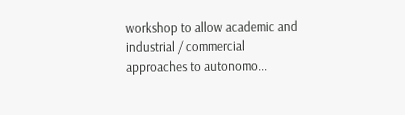workshop to allow academic and industrial / commercial approaches to autonomo...